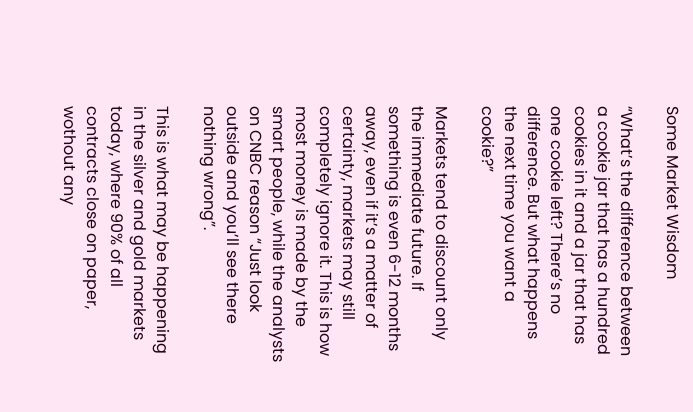Some Market Wisdom

“What’s the difference between a cookie jar that has a hundred cookies in it and a jar that has one cookie left? There’s no difference. But what happens the next time you want a cookie?”

Markets tend to discount only the immediate future. If something is even 6-12 months away, even if it’s a matter of certainty, markets may still completely ignore it. This is how most money is made by the smart people, while the analysts on CNBC reason “Just look outside and you’ll see there nothing wrong”.

This is what may be happening in the silver and gold markets today, where 90% of all contracts close on paper, wothout any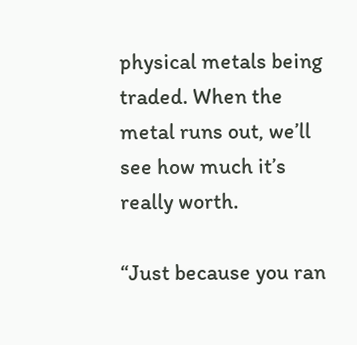physical metals being traded. When the metal runs out, we’ll see how much it’s really worth.

“Just because you ran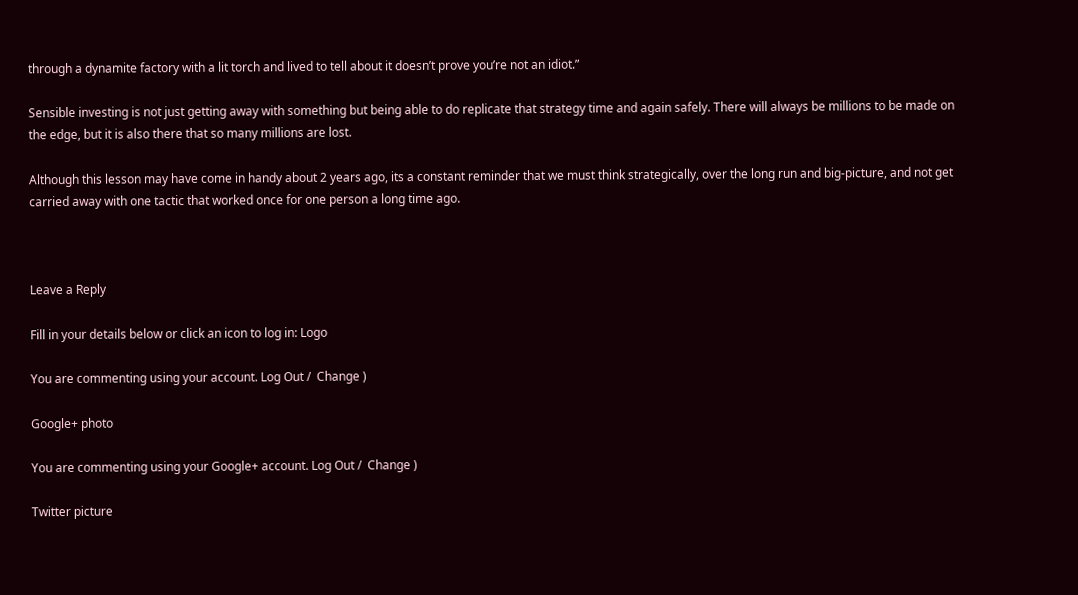through a dynamite factory with a lit torch and lived to tell about it doesn’t prove you’re not an idiot.”

Sensible investing is not just getting away with something but being able to do replicate that strategy time and again safely. There will always be millions to be made on the edge, but it is also there that so many millions are lost.

Although this lesson may have come in handy about 2 years ago, its a constant reminder that we must think strategically, over the long run and big-picture, and not get carried away with one tactic that worked once for one person a long time ago.



Leave a Reply

Fill in your details below or click an icon to log in: Logo

You are commenting using your account. Log Out /  Change )

Google+ photo

You are commenting using your Google+ account. Log Out /  Change )

Twitter picture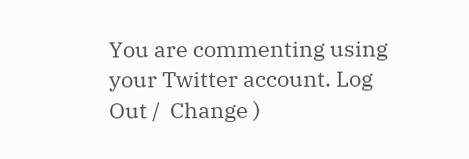You are commenting using your Twitter account. Log Out /  Change )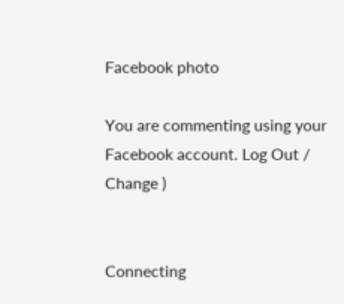Facebook photo

You are commenting using your Facebook account. Log Out /  Change )


Connecting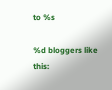to %s

%d bloggers like this: